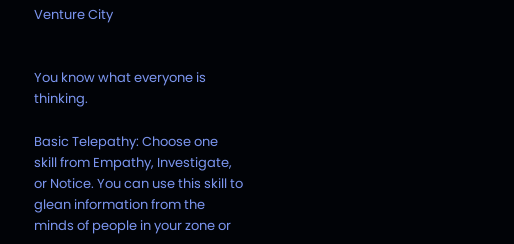Venture City


You know what everyone is thinking.

Basic Telepathy: Choose one skill from Empathy, Investigate, or Notice. You can use this skill to glean information from the minds of people in your zone or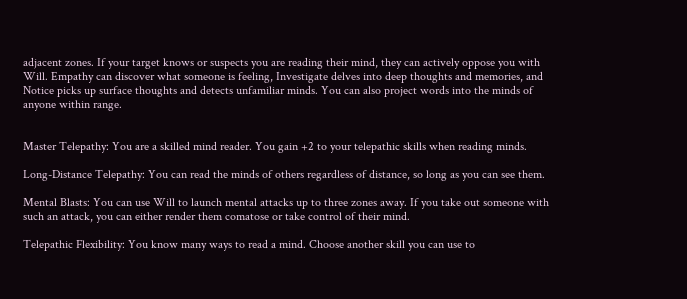adjacent zones. If your target knows or suspects you are reading their mind, they can actively oppose you with Will. Empathy can discover what someone is feeling, Investigate delves into deep thoughts and memories, and Notice picks up surface thoughts and detects unfamiliar minds. You can also project words into the minds of anyone within range.


Master Telepathy: You are a skilled mind reader. You gain +2 to your telepathic skills when reading minds.

Long-Distance Telepathy: You can read the minds of others regardless of distance, so long as you can see them.

Mental Blasts: You can use Will to launch mental attacks up to three zones away. If you take out someone with such an attack, you can either render them comatose or take control of their mind.

Telepathic Flexibility: You know many ways to read a mind. Choose another skill you can use to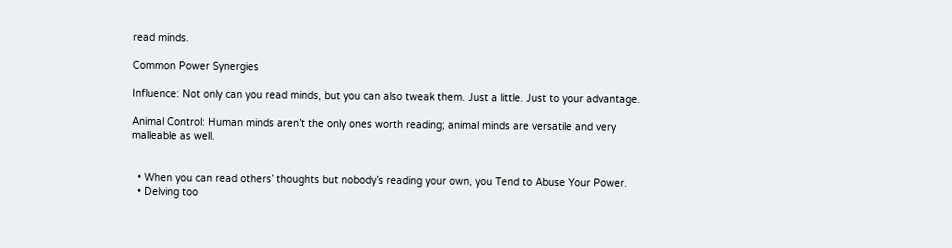read minds.

Common Power Synergies

Influence: Not only can you read minds, but you can also tweak them. Just a little. Just to your advantage.

Animal Control: Human minds aren’t the only ones worth reading; animal minds are versatile and very malleable as well.


  • When you can read others’ thoughts but nobody’s reading your own, you Tend to Abuse Your Power.
  • Delving too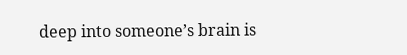deep into someone’s brain is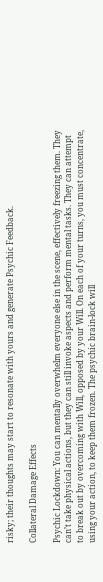risky; their thoughts may start to resonate with yours and generate Psychic Feedback.

Collateral Damage Effects

Psychic Lockdown: You can mentally overwhelm everyone else in the scene, effectively freezing them. They can’t take physical actions, but they can still invoke aspects and perform mental tasks. They can attempt to break out by overcoming with Will, opposed by your Will. On each of your turns, you must concentrate, using your action, to keep them frozen. The psychic brain-lock will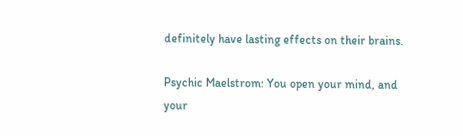definitely have lasting effects on their brains.

Psychic Maelstrom: You open your mind, and your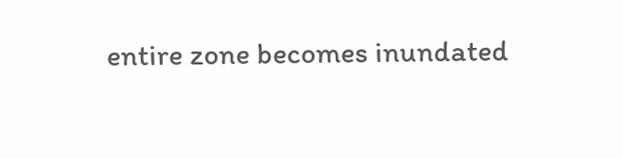entire zone becomes inundated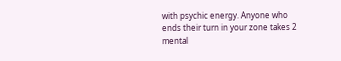with psychic energy. Anyone who ends their turn in your zone takes 2 mental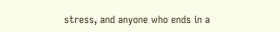stress, and anyone who ends in a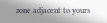zone adjacent to yours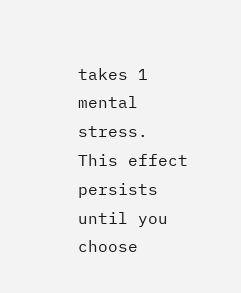takes 1 mental stress. This effect persists until you choose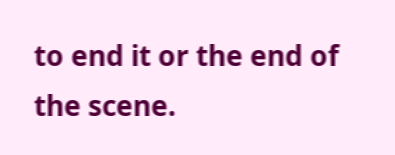to end it or the end of the scene.